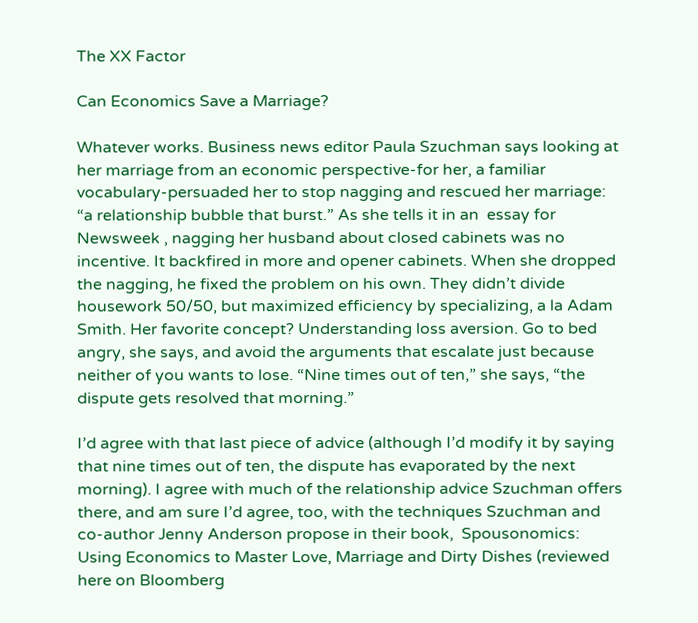The XX Factor

Can Economics Save a Marriage?

Whatever works. Business news editor Paula Szuchman says looking at her marriage from an economic perspective-for her, a familiar vocabulary-persuaded her to stop nagging and rescued her marriage: “a relationship bubble that burst.” As she tells it in an  essay for  Newsweek , nagging her husband about closed cabinets was no incentive. It backfired in more and opener cabinets. When she dropped the nagging, he fixed the problem on his own. They didn’t divide housework 50/50, but maximized efficiency by specializing, a la Adam Smith. Her favorite concept? Understanding loss aversion. Go to bed angry, she says, and avoid the arguments that escalate just because neither of you wants to lose. “Nine times out of ten,” she says, “the dispute gets resolved that morning.”

I’d agree with that last piece of advice (although I’d modify it by saying that nine times out of ten, the dispute has evaporated by the next morning). I agree with much of the relationship advice Szuchman offers there, and am sure I’d agree, too, with the techniques Szuchman and co-author Jenny Anderson propose in their book,  Spousonomics: Using Economics to Master Love, Marriage and Dirty Dishes (reviewed  here on Bloomberg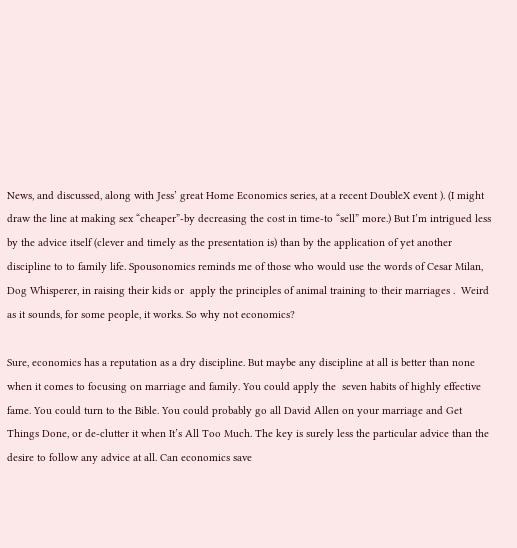News, and discussed, along with Jess’ great Home Economics series, at a recent DoubleX event ). (I might draw the line at making sex “cheaper”-by decreasing the cost in time-to “sell” more.) But I’m intrigued less by the advice itself (clever and timely as the presentation is) than by the application of yet another discipline to to family life. Spousonomics reminds me of those who would use the words of Cesar Milan, Dog Whisperer, in raising their kids or  apply the principles of animal training to their marriages .  Weird as it sounds, for some people, it works. So why not economics?

Sure, economics has a reputation as a dry discipline. But maybe any discipline at all is better than none when it comes to focusing on marriage and family. You could apply the  seven habits of highly effective fame. You could turn to the Bible. You could probably go all David Allen on your marriage and Get Things Done, or de-clutter it when It’s All Too Much. The key is surely less the particular advice than the desire to follow any advice at all. Can economics save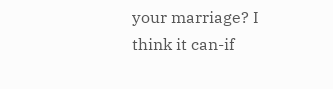your marriage? I think it can-if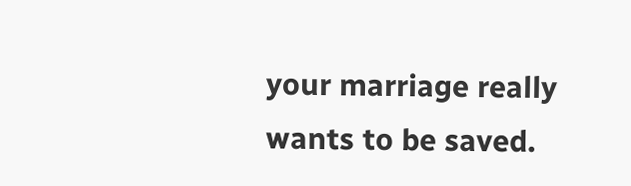your marriage really wants to be saved.